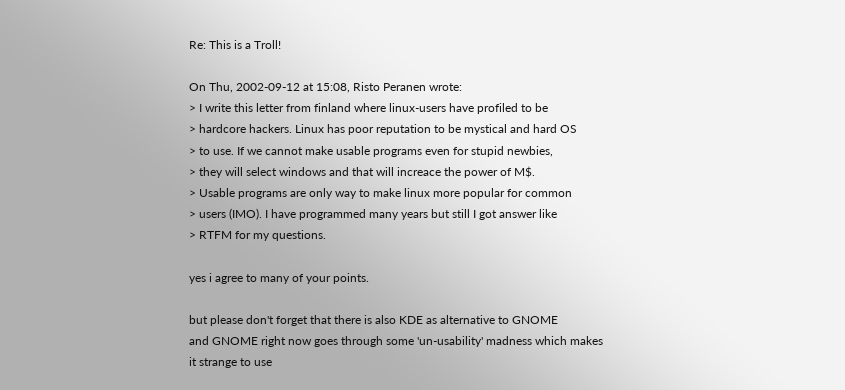Re: This is a Troll!

On Thu, 2002-09-12 at 15:08, Risto Peranen wrote:
> I write this letter from finland where linux-users have profiled to be
> hardcore hackers. Linux has poor reputation to be mystical and hard OS
> to use. If we cannot make usable programs even for stupid newbies,
> they will select windows and that will increace the power of M$.
> Usable programs are only way to make linux more popular for common
> users (IMO). I have programmed many years but still I got answer like
> RTFM for my questions.

yes i agree to many of your points.

but please don't forget that there is also KDE as alternative to GNOME
and GNOME right now goes through some 'un-usability' madness which makes
it strange to use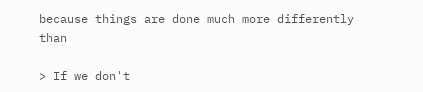because things are done much more differently than

> If we don't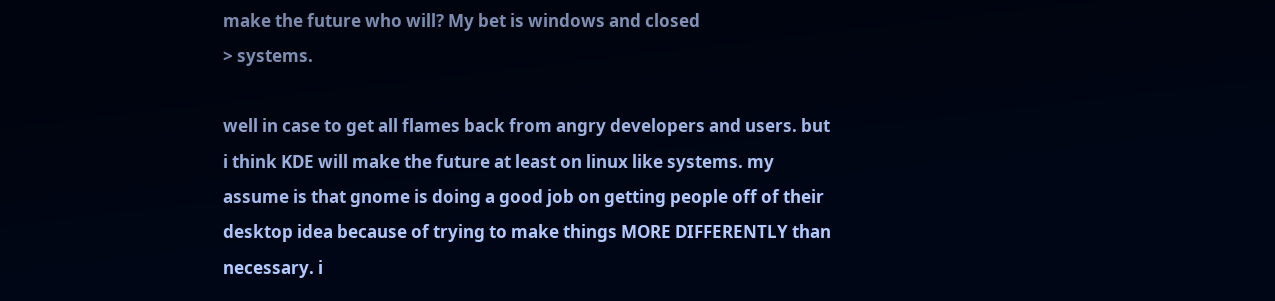make the future who will? My bet is windows and closed
> systems.

well in case to get all flames back from angry developers and users. but
i think KDE will make the future at least on linux like systems. my
assume is that gnome is doing a good job on getting people off of their
desktop idea because of trying to make things MORE DIFFERENTLY than
necessary. i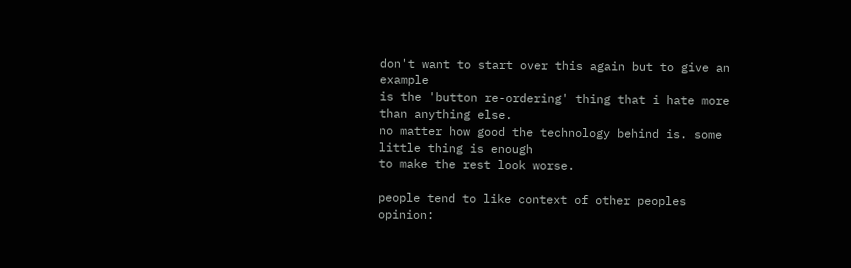don't want to start over this again but to give an example
is the 'button re-ordering' thing that i hate more than anything else.
no matter how good the technology behind is. some little thing is enough
to make the rest look worse.

people tend to like context of other peoples opinion: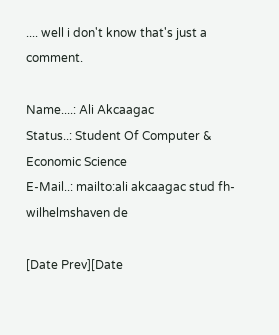.... well i don't know that's just a comment.

Name....: Ali Akcaagac
Status..: Student Of Computer & Economic Science
E-Mail..: mailto:ali akcaagac stud fh-wilhelmshaven de

[Date Prev][Date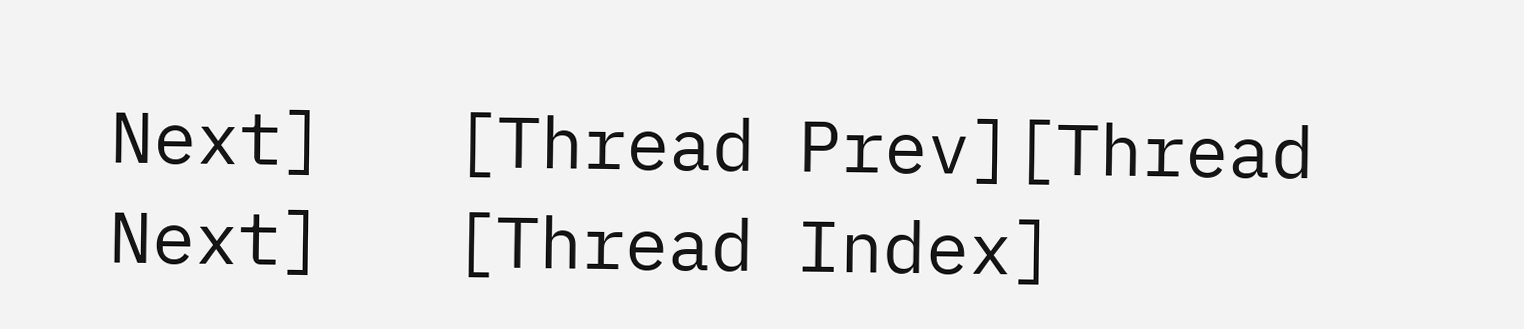Next]   [Thread Prev][Thread Next]   [Thread Index]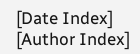[Date Index] [Author Index]